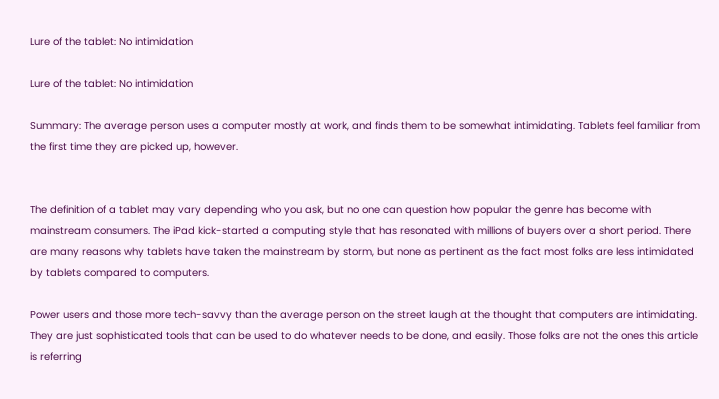Lure of the tablet: No intimidation

Lure of the tablet: No intimidation

Summary: The average person uses a computer mostly at work, and finds them to be somewhat intimidating. Tablets feel familiar from the first time they are picked up, however.


The definition of a tablet may vary depending who you ask, but no one can question how popular the genre has become with mainstream consumers. The iPad kick-started a computing style that has resonated with millions of buyers over a short period. There are many reasons why tablets have taken the mainstream by storm, but none as pertinent as the fact most folks are less intimidated by tablets compared to computers.

Power users and those more tech-savvy than the average person on the street laugh at the thought that computers are intimidating. They are just sophisticated tools that can be used to do whatever needs to be done, and easily. Those folks are not the ones this article is referring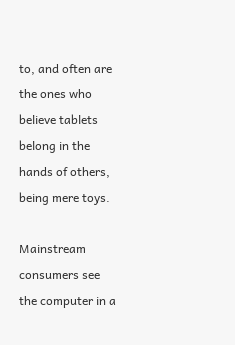to, and often are the ones who believe tablets belong in the hands of others, being mere toys.

Mainstream consumers see the computer in a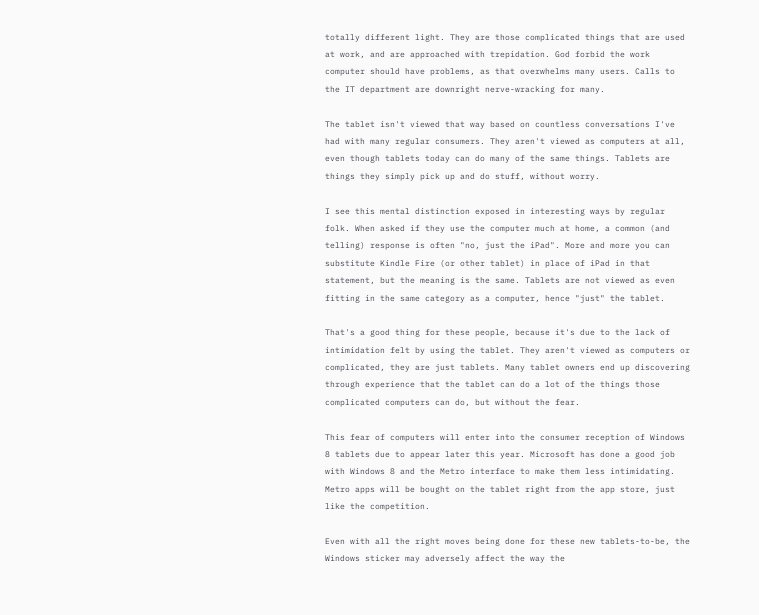totally different light. They are those complicated things that are used at work, and are approached with trepidation. God forbid the work computer should have problems, as that overwhelms many users. Calls to the IT department are downright nerve-wracking for many.

The tablet isn't viewed that way based on countless conversations I've had with many regular consumers. They aren't viewed as computers at all, even though tablets today can do many of the same things. Tablets are things they simply pick up and do stuff, without worry.

I see this mental distinction exposed in interesting ways by regular folk. When asked if they use the computer much at home, a common (and telling) response is often "no, just the iPad". More and more you can substitute Kindle Fire (or other tablet) in place of iPad in that statement, but the meaning is the same. Tablets are not viewed as even fitting in the same category as a computer, hence "just" the tablet.

That's a good thing for these people, because it's due to the lack of intimidation felt by using the tablet. They aren't viewed as computers or complicated, they are just tablets. Many tablet owners end up discovering through experience that the tablet can do a lot of the things those complicated computers can do, but without the fear.

This fear of computers will enter into the consumer reception of Windows 8 tablets due to appear later this year. Microsoft has done a good job with Windows 8 and the Metro interface to make them less intimidating. Metro apps will be bought on the tablet right from the app store, just like the competition.

Even with all the right moves being done for these new tablets-to-be, the Windows sticker may adversely affect the way the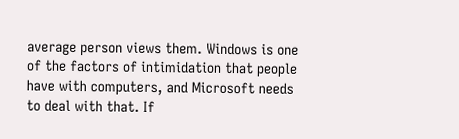average person views them. Windows is one of the factors of intimidation that people have with computers, and Microsoft needs to deal with that. If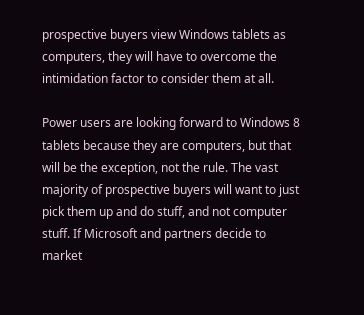prospective buyers view Windows tablets as computers, they will have to overcome the intimidation factor to consider them at all.

Power users are looking forward to Windows 8 tablets because they are computers, but that will be the exception, not the rule. The vast majority of prospective buyers will want to just pick them up and do stuff, and not computer stuff. If Microsoft and partners decide to market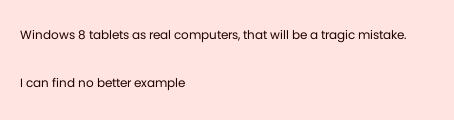Windows 8 tablets as real computers, that will be a tragic mistake.

I can find no better example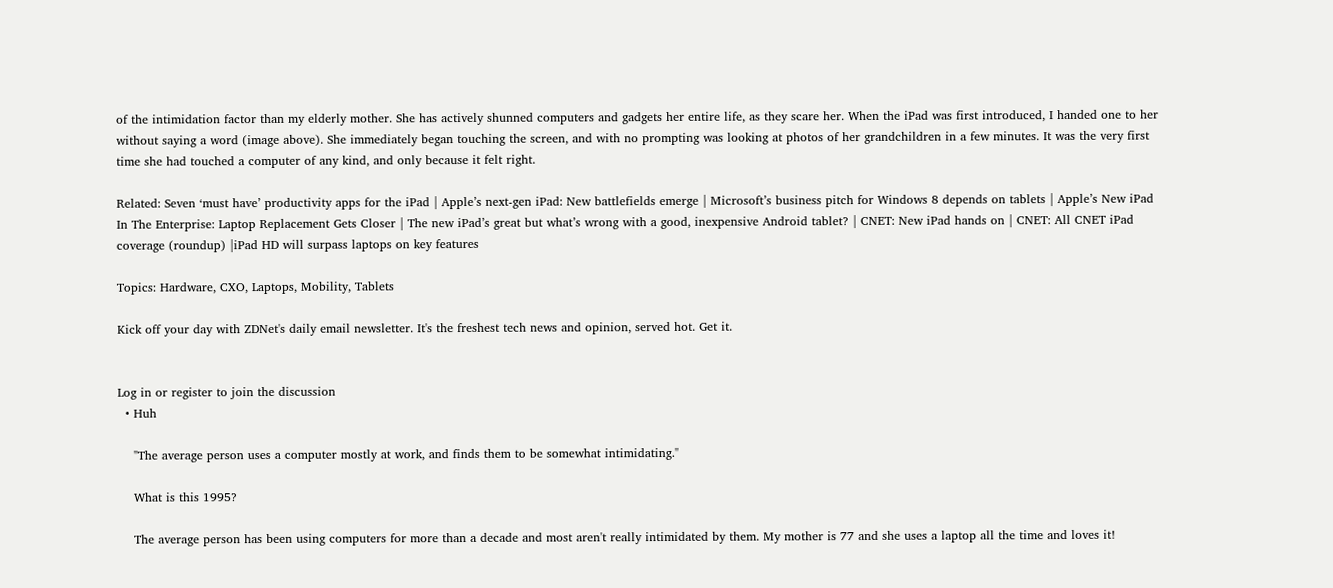of the intimidation factor than my elderly mother. She has actively shunned computers and gadgets her entire life, as they scare her. When the iPad was first introduced, I handed one to her without saying a word (image above). She immediately began touching the screen, and with no prompting was looking at photos of her grandchildren in a few minutes. It was the very first time she had touched a computer of any kind, and only because it felt right.

Related: Seven ‘must have’ productivity apps for the iPad | Apple’s next-gen iPad: New battlefields emerge | Microsoft’s business pitch for Windows 8 depends on tablets | Apple’s New iPad In The Enterprise: Laptop Replacement Gets Closer | The new iPad’s great but what’s wrong with a good, inexpensive Android tablet? | CNET: New iPad hands on | CNET: All CNET iPad coverage (roundup) |iPad HD will surpass laptops on key features

Topics: Hardware, CXO, Laptops, Mobility, Tablets

Kick off your day with ZDNet's daily email newsletter. It's the freshest tech news and opinion, served hot. Get it.


Log in or register to join the discussion
  • Huh

    "The average person uses a computer mostly at work, and finds them to be somewhat intimidating."

    What is this 1995?

    The average person has been using computers for more than a decade and most aren't really intimidated by them. My mother is 77 and she uses a laptop all the time and loves it!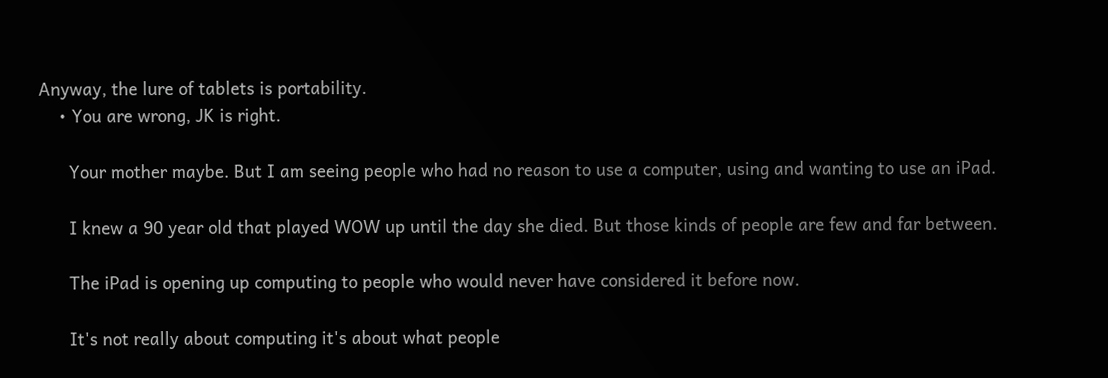Anyway, the lure of tablets is portability.
    • You are wrong, JK is right.

      Your mother maybe. But I am seeing people who had no reason to use a computer, using and wanting to use an iPad.

      I knew a 90 year old that played WOW up until the day she died. But those kinds of people are few and far between.

      The iPad is opening up computing to people who would never have considered it before now.

      It's not really about computing it's about what people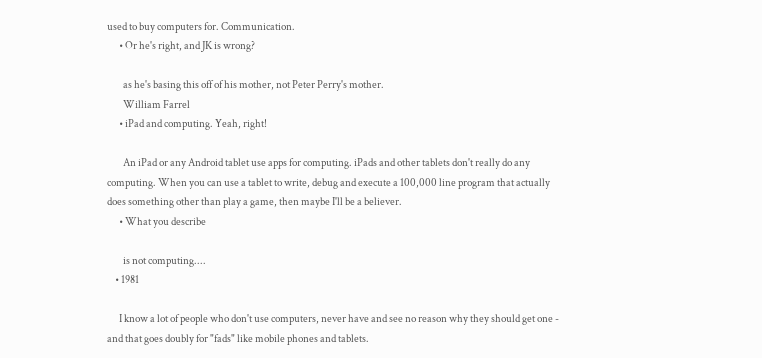used to buy computers for. Communication.
      • Or he's right, and JK is wrong?

        as he's basing this off of his mother, not Peter Perry's mother.
        William Farrel
      • iPad and computing. Yeah, right!

        An iPad or any Android tablet use apps for computing. iPads and other tablets don't really do any computing. When you can use a tablet to write, debug and execute a 100,000 line program that actually does something other than play a game, then maybe I'll be a believer.
      • What you describe

        is not computing....
    • 1981

      I know a lot of people who don't use computers, never have and see no reason why they should get one - and that goes doubly for "fads" like mobile phones and tablets.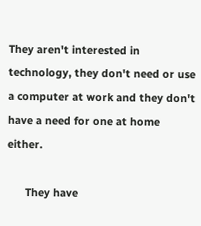They aren't interested in technology, they don't need or use a computer at work and they don't have a need for one at home either.

      They have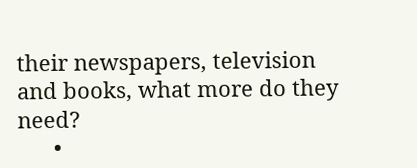their newspapers, television and books, what more do they need?
      •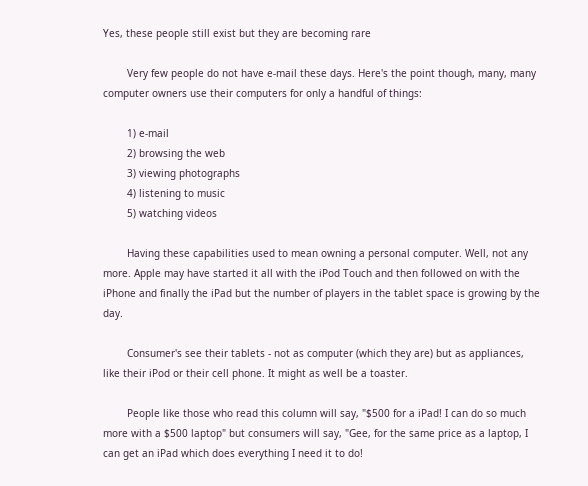Yes, these people still exist but they are becoming rare

        Very few people do not have e-mail these days. Here's the point though, many, many computer owners use their computers for only a handful of things:

        1) e-mail
        2) browsing the web
        3) viewing photographs
        4) listening to music
        5) watching videos

        Having these capabilities used to mean owning a personal computer. Well, not any more. Apple may have started it all with the iPod Touch and then followed on with the iPhone and finally the iPad but the number of players in the tablet space is growing by the day.

        Consumer's see their tablets - not as computer (which they are) but as appliances, like their iPod or their cell phone. It might as well be a toaster.

        People like those who read this column will say, "$500 for a iPad! I can do so much more with a $500 laptop" but consumers will say, "Gee, for the same price as a laptop, I can get an iPad which does everything I need it to do!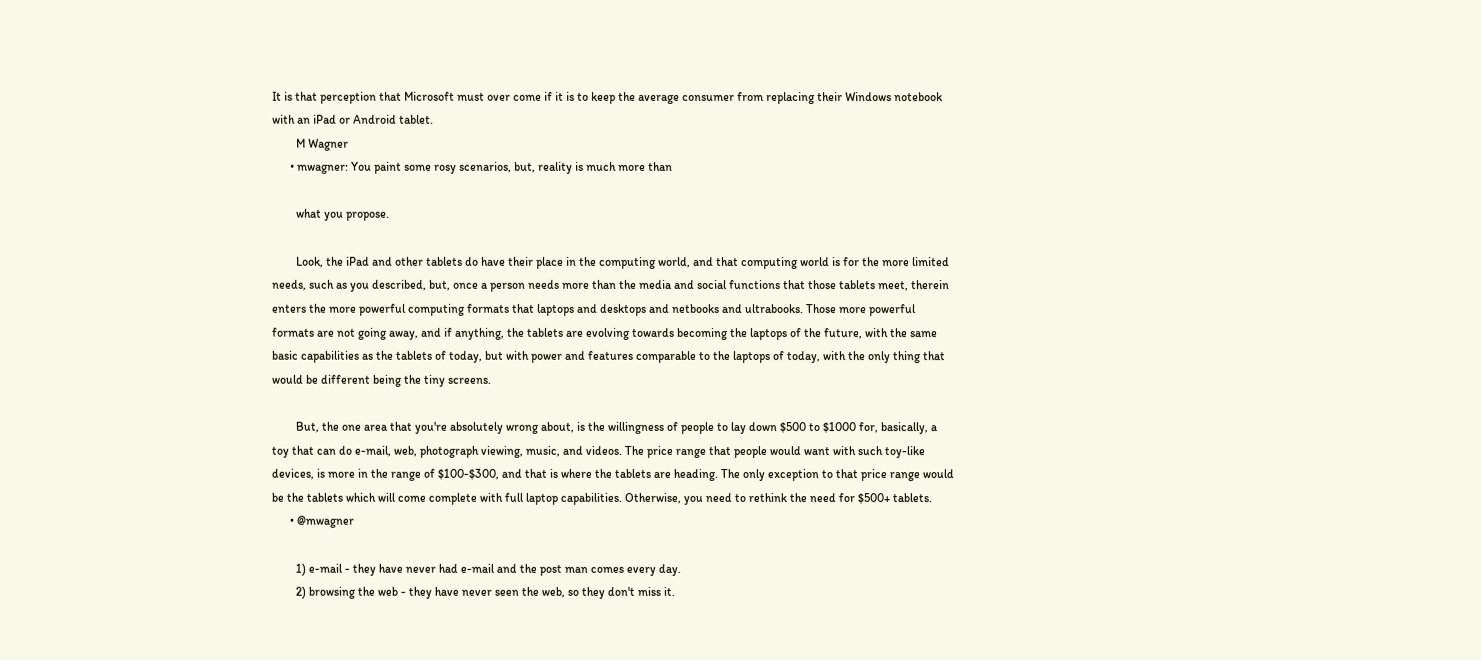It is that perception that Microsoft must over come if it is to keep the average consumer from replacing their Windows notebook with an iPad or Android tablet.
        M Wagner
      • mwagner: You paint some rosy scenarios, but, reality is much more than

        what you propose.

        Look, the iPad and other tablets do have their place in the computing world, and that computing world is for the more limited needs, such as you described, but, once a person needs more than the media and social functions that those tablets meet, therein enters the more powerful computing formats that laptops and desktops and netbooks and ultrabooks. Those more powerful formats are not going away, and if anything, the tablets are evolving towards becoming the laptops of the future, with the same basic capabilities as the tablets of today, but with power and features comparable to the laptops of today, with the only thing that would be different being the tiny screens.

        But, the one area that you're absolutely wrong about, is the willingness of people to lay down $500 to $1000 for, basically, a toy that can do e-mail, web, photograph viewing, music, and videos. The price range that people would want with such toy-like devices, is more in the range of $100-$300, and that is where the tablets are heading. The only exception to that price range would be the tablets which will come complete with full laptop capabilities. Otherwise, you need to rethink the need for $500+ tablets.
      • @mwagner

        1) e-mail - they have never had e-mail and the post man comes every day.
        2) browsing the web - they have never seen the web, so they don't miss it.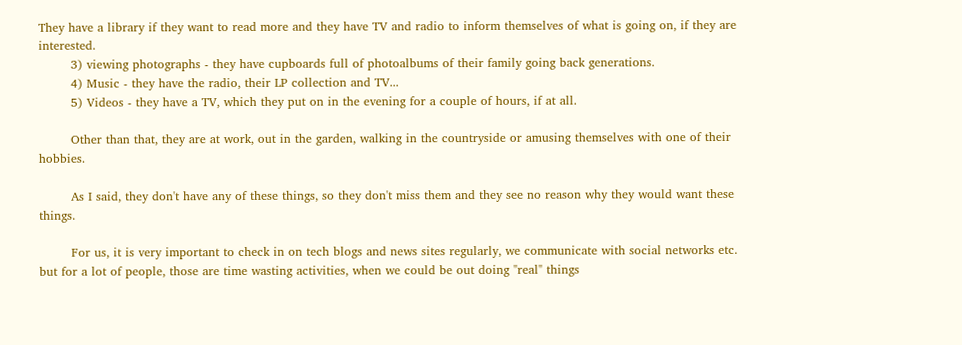They have a library if they want to read more and they have TV and radio to inform themselves of what is going on, if they are interested.
        3) viewing photographs - they have cupboards full of photoalbums of their family going back generations.
        4) Music - they have the radio, their LP collection and TV...
        5) Videos - they have a TV, which they put on in the evening for a couple of hours, if at all.

        Other than that, they are at work, out in the garden, walking in the countryside or amusing themselves with one of their hobbies.

        As I said, they don't have any of these things, so they don't miss them and they see no reason why they would want these things.

        For us, it is very important to check in on tech blogs and news sites regularly, we communicate with social networks etc. but for a lot of people, those are time wasting activities, when we could be out doing "real" things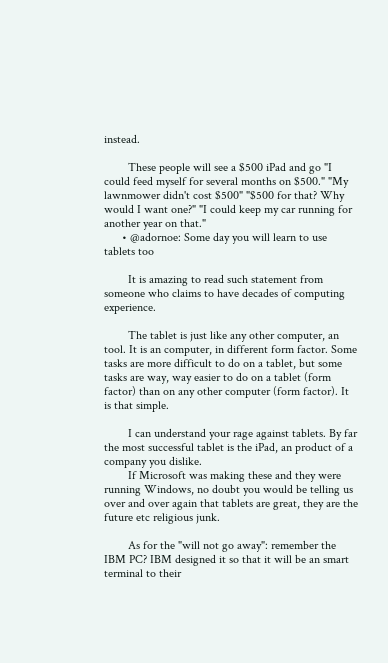instead.

        These people will see a $500 iPad and go "I could feed myself for several months on $500." "My lawnmower didn't cost $500" "$500 for that? Why would I want one?" "I could keep my car running for another year on that."
      • @adornoe: Some day you will learn to use tablets too

        It is amazing to read such statement from someone who claims to have decades of computing experience.

        The tablet is just like any other computer, an tool. It is an computer, in different form factor. Some tasks are more difficult to do on a tablet, but some tasks are way, way easier to do on a tablet (form factor) than on any other computer (form factor). It is that simple.

        I can understand your rage against tablets. By far the most successful tablet is the iPad, an product of a company you dislike.
        If Microsoft was making these and they were running Windows, no doubt you would be telling us over and over again that tablets are great, they are the future etc religious junk.

        As for the "will not go away": remember the IBM PC? IBM designed it so that it will be an smart terminal to their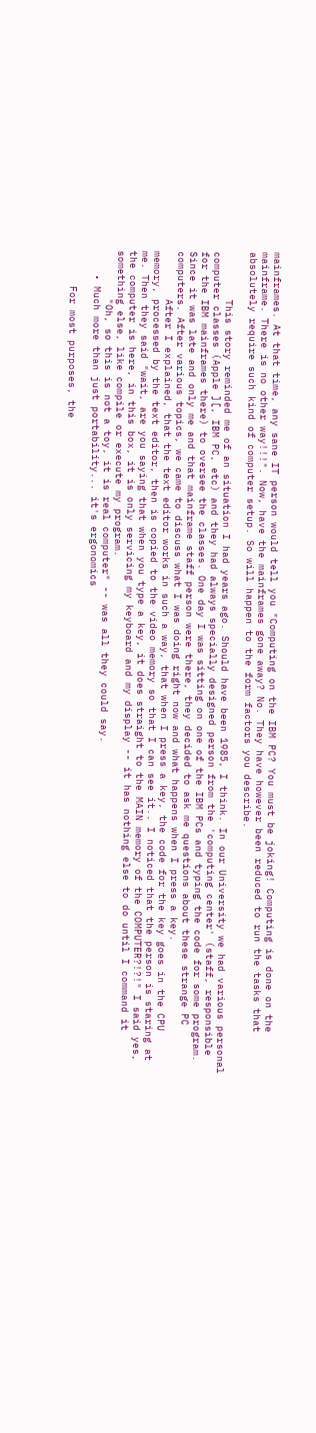mainframes. At that time, any sane IT person would tell you "Computing on the IBM PC? You must be joking! Computing is done on the mainframe. There is no other way!!!". Now, have the mainframes gone away? No. They have however been reduced to run the tasks that absolutely require such kind of computer setup. So will happen to the form factors you describe.

        This story reminded me of an situation I had years ago. Should have been 1985, I think. In our University we had various personal computer classes (Apple ][, IBM PC, etc) and they had always specially designed person from the 'computing center' (staff, responsible for the IBM mainframes there) to oversee the classes. One day I was sitting on one of the IBM PCs and typing the code for some program. Since it was late and only me and that mainframe staff person were there, they decided to ask me questions about these strange PC computers. After various topics, we came to discuss what I was doing right now and what happens when I press a key.
        After I explained, that the text editor works in such a way, that when I press a key, the code for the key goes in the CPU memory, processed by the text editor, then is copied to the video memory so that I can see it.. I noticed that the person is staring at me. Then they said "wait, are you saying that when you type a key, it does straight to the MAIN memory of the COMPUTER?!?!" I said yes, the computer is here, in this box, it is only servicing my keyboard and my display -- it has nothing else to do until I command it something else, like compile or execute my program.
        "Oh, so this is not a toy, it is real computer" -- was all they could say.
    • Much more than just portability... it's ergonomics

      For most purposes, the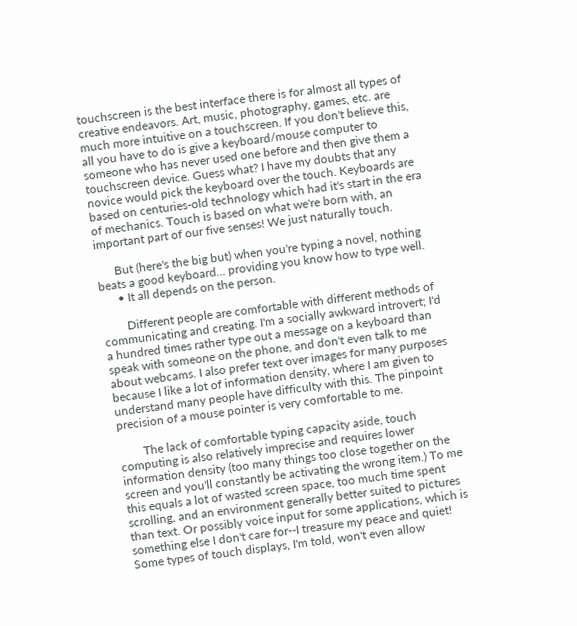touchscreen is the best interface there is for almost all types of creative endeavors. Art, music, photography, games, etc. are much more intuitive on a touchscreen. If you don't believe this, all you have to do is give a keyboard/mouse computer to someone who has never used one before and then give them a touchscreen device. Guess what? I have my doubts that any novice would pick the keyboard over the touch. Keyboards are based on centuries-old technology which had it's start in the era of mechanics. Touch is based on what we're born with, an important part of our five senses! We just naturally touch.

      But (here's the big but) when you're typing a novel, nothing beats a good keyboard... providing you know how to type well.
      • It all depends on the person.

        Different people are comfortable with different methods of communicating and creating. I'm a socially awkward introvert; I'd a hundred times rather type out a message on a keyboard than speak with someone on the phone, and don't even talk to me about webcams. I also prefer text over images for many purposes because I like a lot of information density, where I am given to understand many people have difficulty with this. The pinpoint precision of a mouse pointer is very comfortable to me.

        The lack of comfortable typing capacity aside, touch computing is also relatively imprecise and requires lower information density (too many things too close together on the screen and you'll constantly be activating the wrong item.) To me this equals a lot of wasted screen space, too much time spent scrolling, and an environment generally better suited to pictures than text. Or possibly voice input for some applications, which is something else I don't care for--I treasure my peace and quiet! Some types of touch displays, I'm told, won't even allow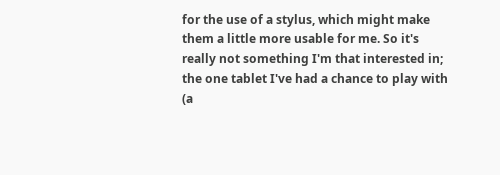for the use of a stylus, which might make them a little more usable for me. So it's really not something I'm that interested in; the one tablet I've had a chance to play with (a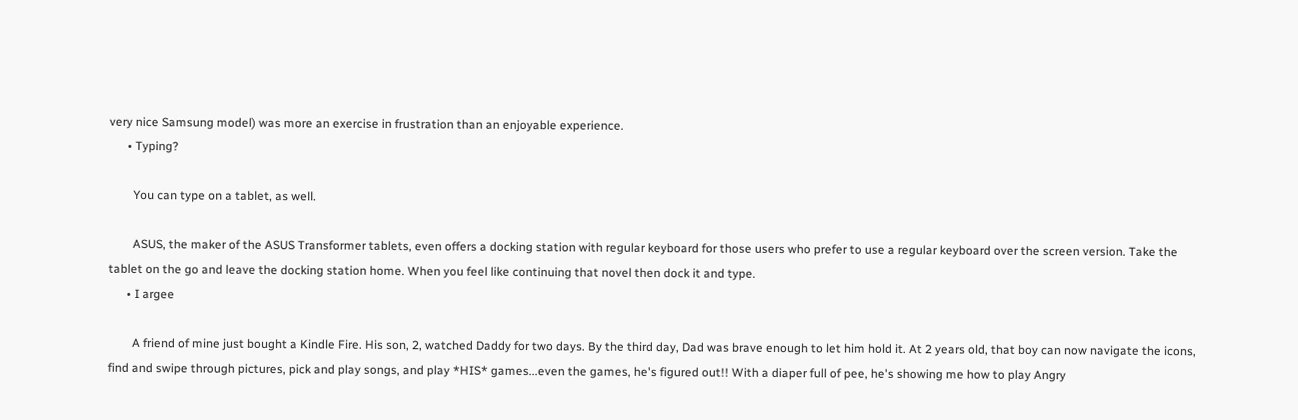very nice Samsung model) was more an exercise in frustration than an enjoyable experience.
      • Typing?

        You can type on a tablet, as well.

        ASUS, the maker of the ASUS Transformer tablets, even offers a docking station with regular keyboard for those users who prefer to use a regular keyboard over the screen version. Take the tablet on the go and leave the docking station home. When you feel like continuing that novel then dock it and type.
      • I argee

        A friend of mine just bought a Kindle Fire. His son, 2, watched Daddy for two days. By the third day, Dad was brave enough to let him hold it. At 2 years old, that boy can now navigate the icons, find and swipe through pictures, pick and play songs, and play *HIS* games...even the games, he's figured out!! With a diaper full of pee, he's showing me how to play Angry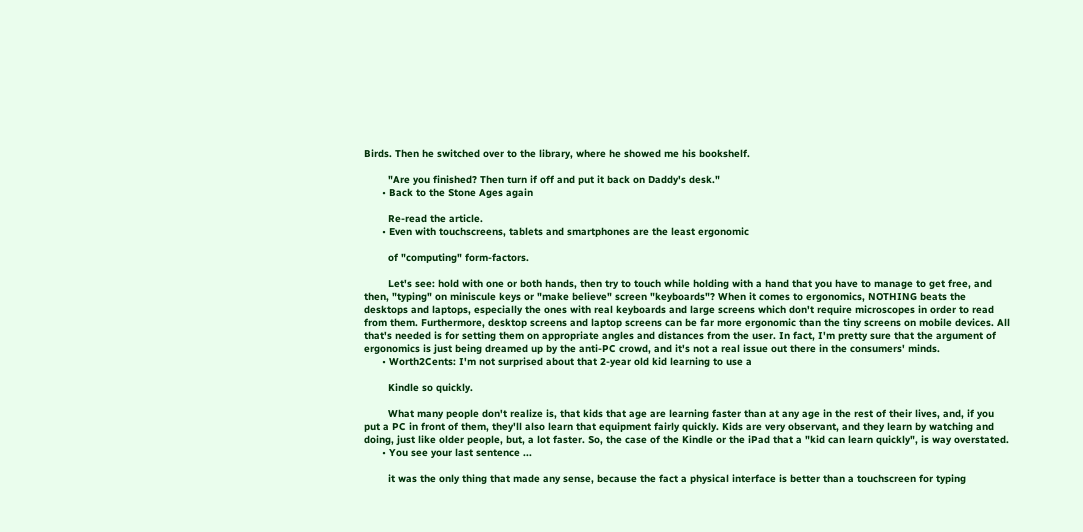Birds. Then he switched over to the library, where he showed me his bookshelf.

        "Are you finished? Then turn if off and put it back on Daddy's desk."
      • Back to the Stone Ages again

        Re-read the article.
      • Even with touchscreens, tablets and smartphones are the least ergonomic

        of "computing" form-factors.

        Let's see: hold with one or both hands, then try to touch while holding with a hand that you have to manage to get free, and then, "typing" on miniscule keys or "make believe" screen "keyboards"? When it comes to ergonomics, NOTHING beats the desktops and laptops, especially the ones with real keyboards and large screens which don't require microscopes in order to read from them. Furthermore, desktop screens and laptop screens can be far more ergonomic than the tiny screens on mobile devices. All that's needed is for setting them on appropriate angles and distances from the user. In fact, I'm pretty sure that the argument of ergonomics is just being dreamed up by the anti-PC crowd, and it's not a real issue out there in the consumers' minds.
      • Worth2Cents: I'm not surprised about that 2-year old kid learning to use a

        Kindle so quickly.

        What many people don't realize is, that kids that age are learning faster than at any age in the rest of their lives, and, if you put a PC in front of them, they'll also learn that equipment fairly quickly. Kids are very observant, and they learn by watching and doing, just like older people, but, a lot faster. So, the case of the Kindle or the iPad that a "kid can learn quickly", is way overstated.
      • You see your last sentence ...

        it was the only thing that made any sense, because the fact a physical interface is better than a touchscreen for typing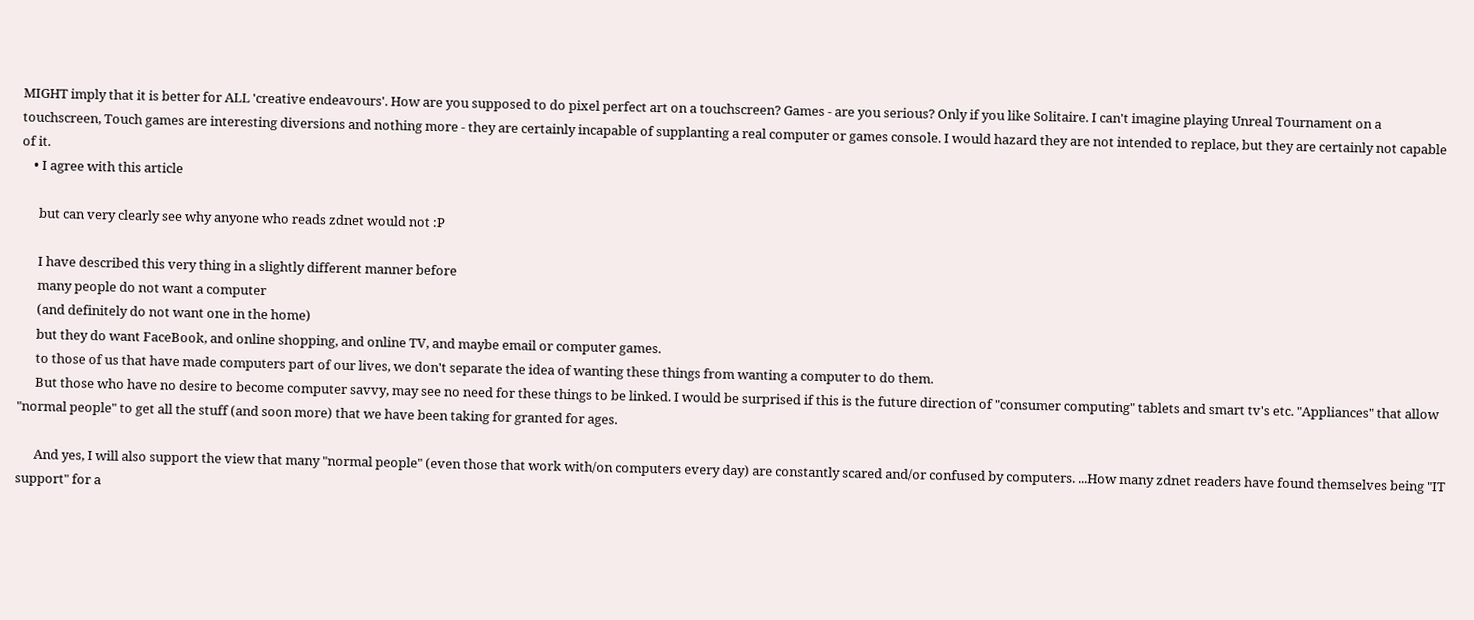MIGHT imply that it is better for ALL 'creative endeavours'. How are you supposed to do pixel perfect art on a touchscreen? Games - are you serious? Only if you like Solitaire. I can't imagine playing Unreal Tournament on a touchscreen, Touch games are interesting diversions and nothing more - they are certainly incapable of supplanting a real computer or games console. I would hazard they are not intended to replace, but they are certainly not capable of it.
    • I agree with this article

      but can very clearly see why anyone who reads zdnet would not :P

      I have described this very thing in a slightly different manner before
      many people do not want a computer
      (and definitely do not want one in the home)
      but they do want FaceBook, and online shopping, and online TV, and maybe email or computer games.
      to those of us that have made computers part of our lives, we don't separate the idea of wanting these things from wanting a computer to do them.
      But those who have no desire to become computer savvy, may see no need for these things to be linked. I would be surprised if this is the future direction of "consumer computing" tablets and smart tv's etc. "Appliances" that allow "normal people" to get all the stuff (and soon more) that we have been taking for granted for ages.

      And yes, I will also support the view that many "normal people" (even those that work with/on computers every day) are constantly scared and/or confused by computers. ...How many zdnet readers have found themselves being "IT support" for a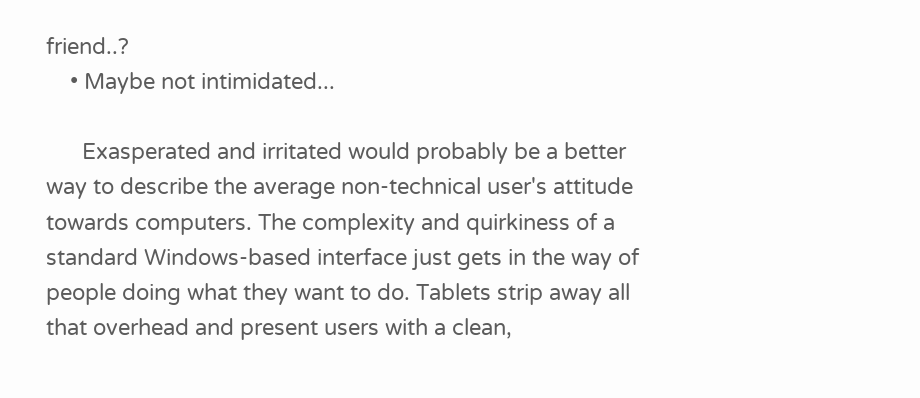friend..?
    • Maybe not intimidated...

      Exasperated and irritated would probably be a better way to describe the average non-technical user's attitude towards computers. The complexity and quirkiness of a standard Windows-based interface just gets in the way of people doing what they want to do. Tablets strip away all that overhead and present users with a clean,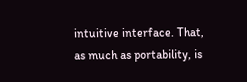intuitive interface. That, as much as portability, is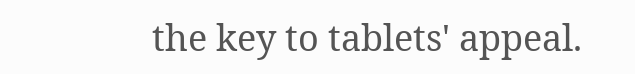the key to tablets' appeal.